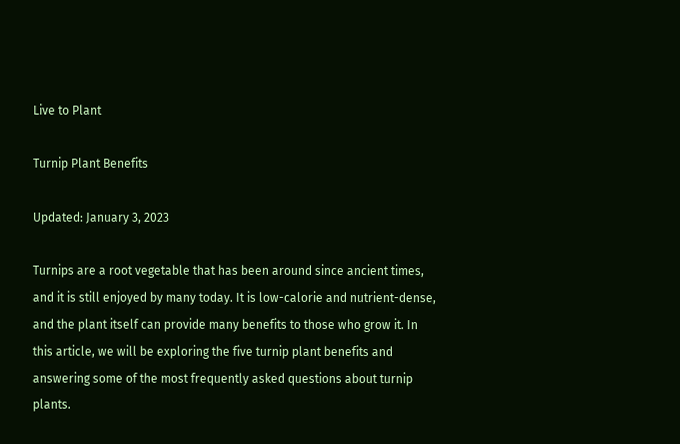Live to Plant

Turnip Plant Benefits

Updated: January 3, 2023

Turnips are a root vegetable that has been around since ancient times, and it is still enjoyed by many today. It is low-calorie and nutrient-dense, and the plant itself can provide many benefits to those who grow it. In this article, we will be exploring the five turnip plant benefits and answering some of the most frequently asked questions about turnip plants.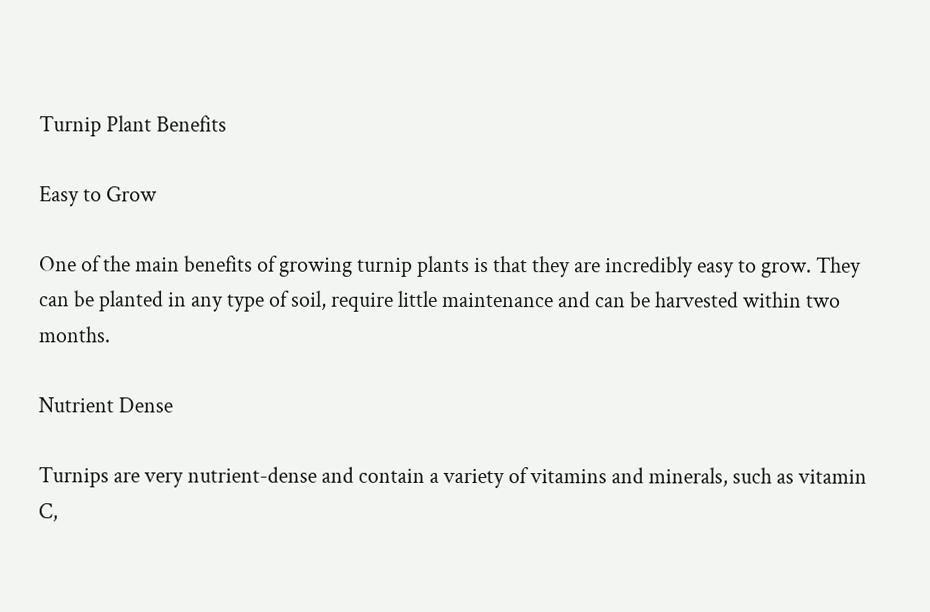Turnip Plant Benefits

Easy to Grow

One of the main benefits of growing turnip plants is that they are incredibly easy to grow. They can be planted in any type of soil, require little maintenance and can be harvested within two months.

Nutrient Dense

Turnips are very nutrient-dense and contain a variety of vitamins and minerals, such as vitamin C,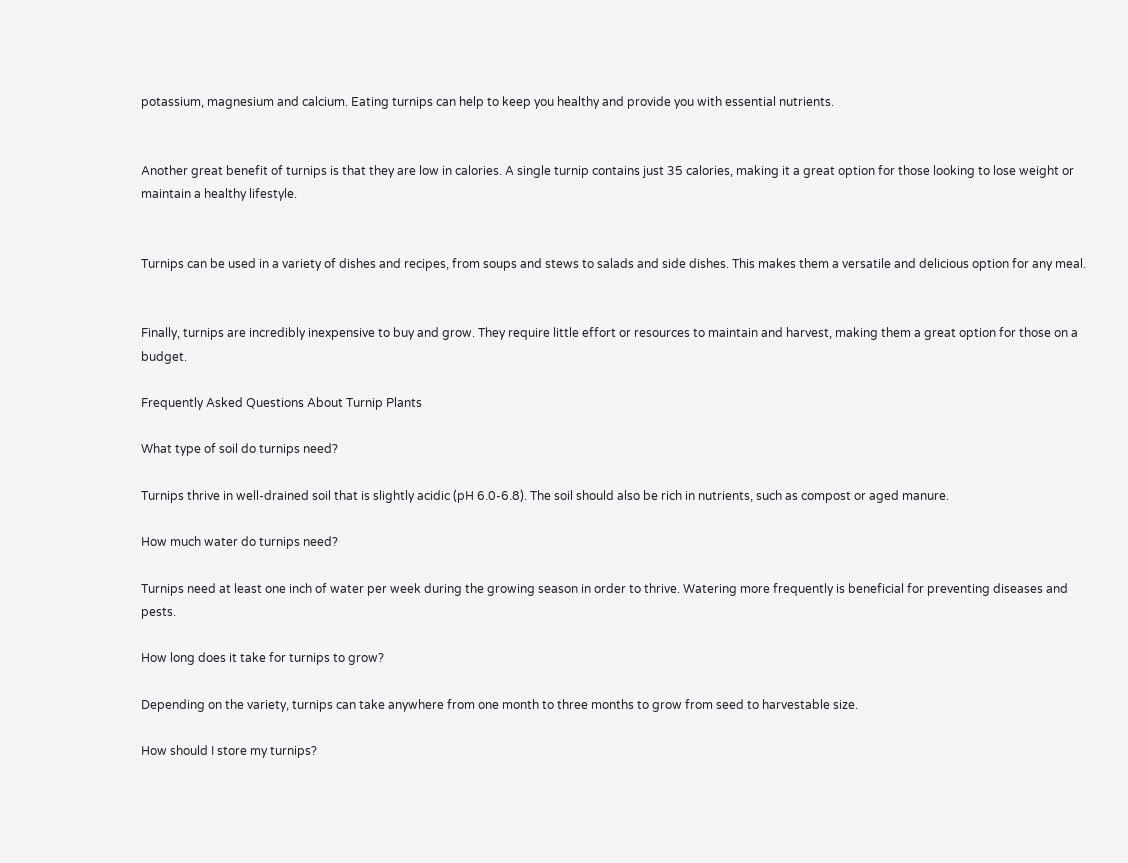potassium, magnesium and calcium. Eating turnips can help to keep you healthy and provide you with essential nutrients.


Another great benefit of turnips is that they are low in calories. A single turnip contains just 35 calories, making it a great option for those looking to lose weight or maintain a healthy lifestyle.


Turnips can be used in a variety of dishes and recipes, from soups and stews to salads and side dishes. This makes them a versatile and delicious option for any meal.


Finally, turnips are incredibly inexpensive to buy and grow. They require little effort or resources to maintain and harvest, making them a great option for those on a budget.

Frequently Asked Questions About Turnip Plants

What type of soil do turnips need?

Turnips thrive in well-drained soil that is slightly acidic (pH 6.0-6.8). The soil should also be rich in nutrients, such as compost or aged manure.

How much water do turnips need?

Turnips need at least one inch of water per week during the growing season in order to thrive. Watering more frequently is beneficial for preventing diseases and pests.

How long does it take for turnips to grow?

Depending on the variety, turnips can take anywhere from one month to three months to grow from seed to harvestable size.

How should I store my turnips?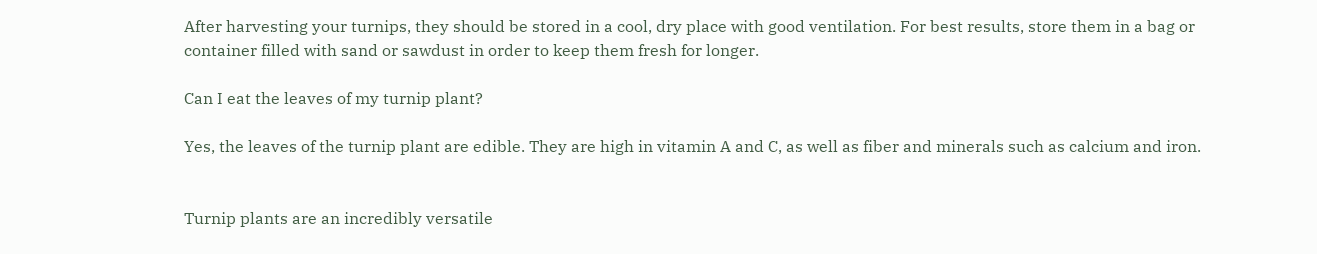After harvesting your turnips, they should be stored in a cool, dry place with good ventilation. For best results, store them in a bag or container filled with sand or sawdust in order to keep them fresh for longer.

Can I eat the leaves of my turnip plant?

Yes, the leaves of the turnip plant are edible. They are high in vitamin A and C, as well as fiber and minerals such as calcium and iron.


Turnip plants are an incredibly versatile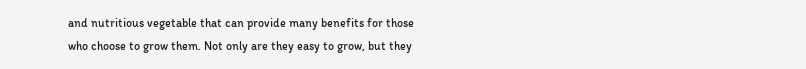and nutritious vegetable that can provide many benefits for those who choose to grow them. Not only are they easy to grow, but they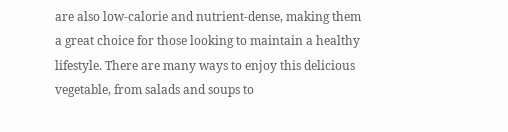are also low-calorie and nutrient-dense, making them a great choice for those looking to maintain a healthy lifestyle. There are many ways to enjoy this delicious vegetable, from salads and soups to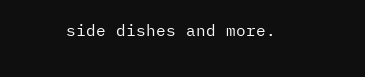side dishes and more.